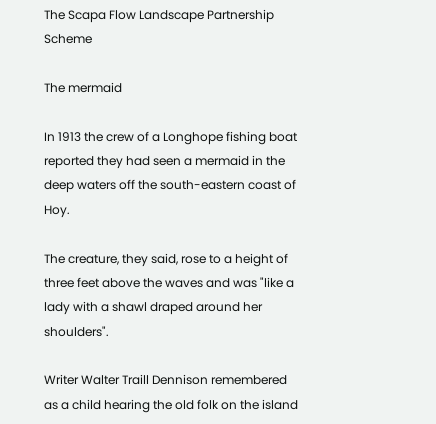The Scapa Flow Landscape Partnership Scheme

The mermaid

In 1913 the crew of a Longhope fishing boat reported they had seen a mermaid in the deep waters off the south-eastern coast of Hoy.

The creature, they said, rose to a height of three feet above the waves and was "like a lady with a shawl draped around her shoulders".

Writer Walter Traill Dennison remembered as a child hearing the old folk on the island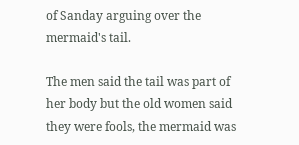of Sanday arguing over the mermaid's tail.

The men said the tail was part of her body but the old women said they were fools, the mermaid was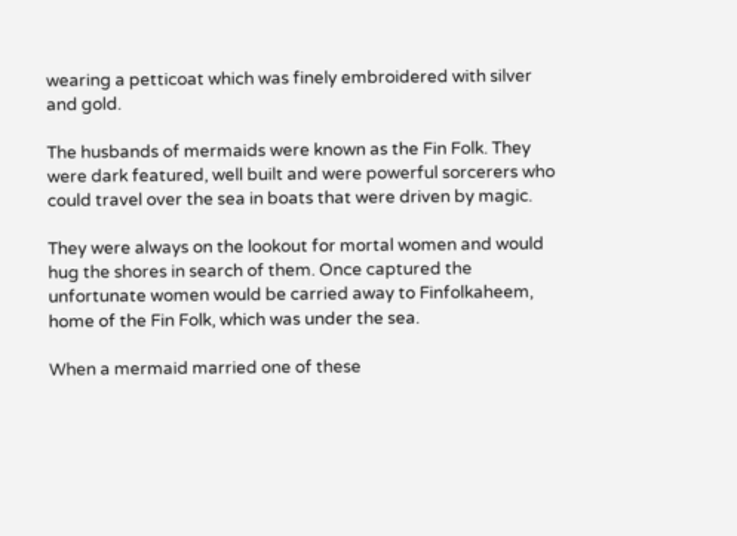wearing a petticoat which was finely embroidered with silver and gold.

The husbands of mermaids were known as the Fin Folk. They were dark featured, well built and were powerful sorcerers who could travel over the sea in boats that were driven by magic.

They were always on the lookout for mortal women and would hug the shores in search of them. Once captured the unfortunate women would be carried away to Finfolkaheem, home of the Fin Folk, which was under the sea.

When a mermaid married one of these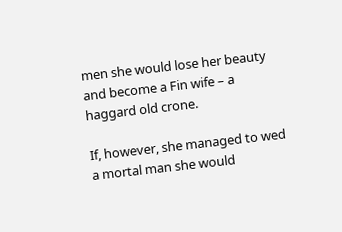men she would lose her beauty and become a Fin wife – a haggard old crone.

If, however, she managed to wed a mortal man she would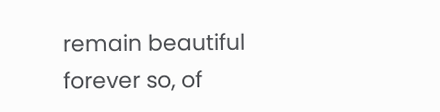remain beautiful forever so, of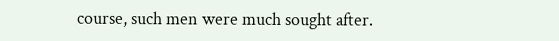course, such men were much sought after.